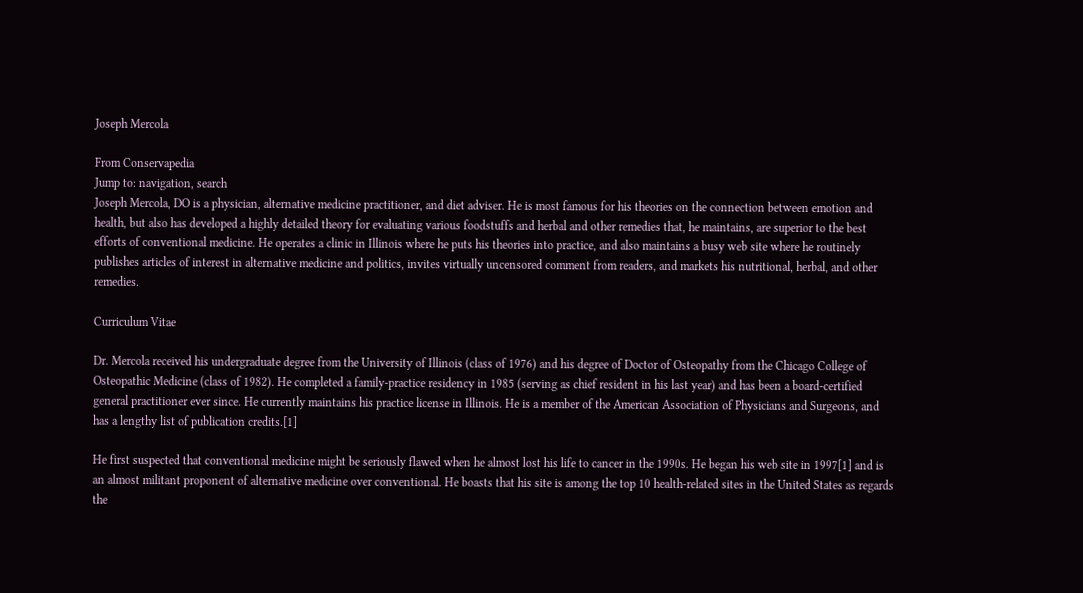Joseph Mercola

From Conservapedia
Jump to: navigation, search
Joseph Mercola, DO is a physician, alternative medicine practitioner, and diet adviser. He is most famous for his theories on the connection between emotion and health, but also has developed a highly detailed theory for evaluating various foodstuffs and herbal and other remedies that, he maintains, are superior to the best efforts of conventional medicine. He operates a clinic in Illinois where he puts his theories into practice, and also maintains a busy web site where he routinely publishes articles of interest in alternative medicine and politics, invites virtually uncensored comment from readers, and markets his nutritional, herbal, and other remedies.

Curriculum Vitae

Dr. Mercola received his undergraduate degree from the University of Illinois (class of 1976) and his degree of Doctor of Osteopathy from the Chicago College of Osteopathic Medicine (class of 1982). He completed a family-practice residency in 1985 (serving as chief resident in his last year) and has been a board-certified general practitioner ever since. He currently maintains his practice license in Illinois. He is a member of the American Association of Physicians and Surgeons, and has a lengthy list of publication credits.[1]

He first suspected that conventional medicine might be seriously flawed when he almost lost his life to cancer in the 1990s. He began his web site in 1997[1] and is an almost militant proponent of alternative medicine over conventional. He boasts that his site is among the top 10 health-related sites in the United States as regards the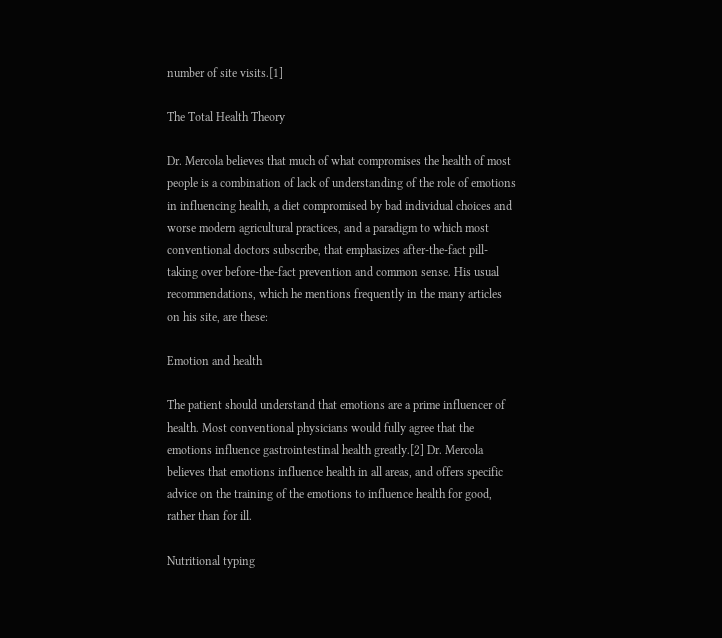number of site visits.[1]

The Total Health Theory

Dr. Mercola believes that much of what compromises the health of most people is a combination of lack of understanding of the role of emotions in influencing health, a diet compromised by bad individual choices and worse modern agricultural practices, and a paradigm to which most conventional doctors subscribe, that emphasizes after-the-fact pill-taking over before-the-fact prevention and common sense. His usual recommendations, which he mentions frequently in the many articles on his site, are these:

Emotion and health

The patient should understand that emotions are a prime influencer of health. Most conventional physicians would fully agree that the emotions influence gastrointestinal health greatly.[2] Dr. Mercola believes that emotions influence health in all areas, and offers specific advice on the training of the emotions to influence health for good, rather than for ill.

Nutritional typing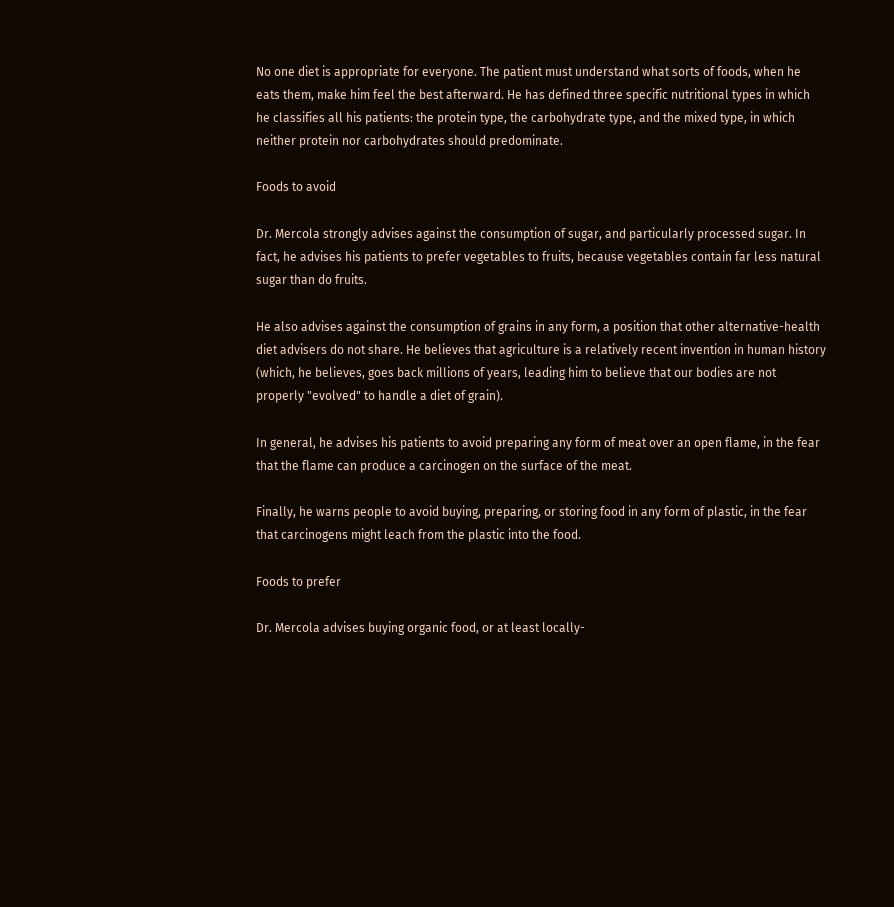No one diet is appropriate for everyone. The patient must understand what sorts of foods, when he eats them, make him feel the best afterward. He has defined three specific nutritional types in which he classifies all his patients: the protein type, the carbohydrate type, and the mixed type, in which neither protein nor carbohydrates should predominate.

Foods to avoid

Dr. Mercola strongly advises against the consumption of sugar, and particularly processed sugar. In fact, he advises his patients to prefer vegetables to fruits, because vegetables contain far less natural sugar than do fruits.

He also advises against the consumption of grains in any form, a position that other alternative-health diet advisers do not share. He believes that agriculture is a relatively recent invention in human history (which, he believes, goes back millions of years, leading him to believe that our bodies are not properly "evolved" to handle a diet of grain).

In general, he advises his patients to avoid preparing any form of meat over an open flame, in the fear that the flame can produce a carcinogen on the surface of the meat.

Finally, he warns people to avoid buying, preparing, or storing food in any form of plastic, in the fear that carcinogens might leach from the plastic into the food.

Foods to prefer

Dr. Mercola advises buying organic food, or at least locally-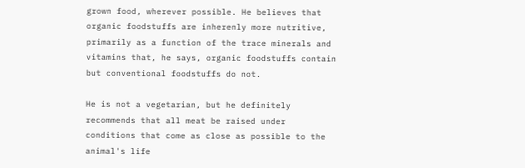grown food, wherever possible. He believes that organic foodstuffs are inherenly more nutritive, primarily as a function of the trace minerals and vitamins that, he says, organic foodstuffs contain but conventional foodstuffs do not.

He is not a vegetarian, but he definitely recommends that all meat be raised under conditions that come as close as possible to the animal's life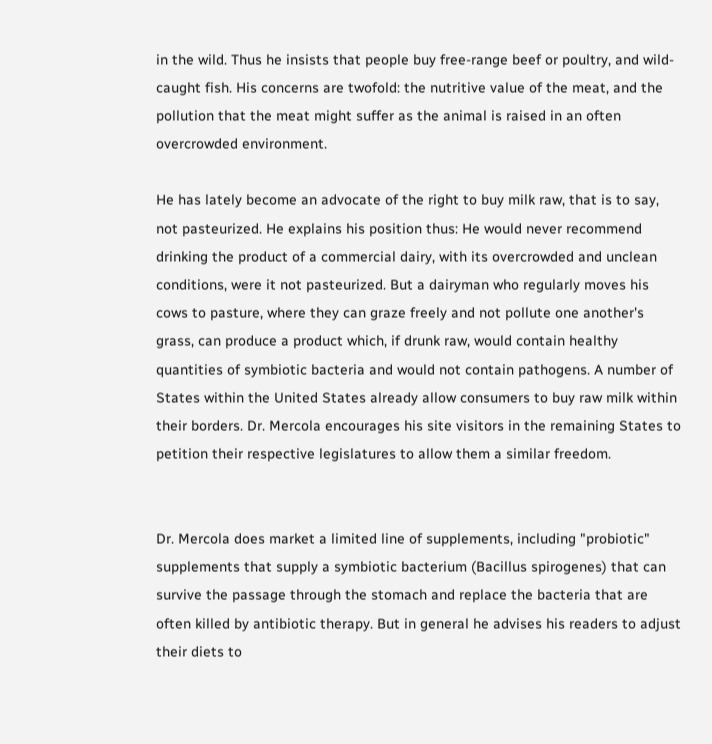in the wild. Thus he insists that people buy free-range beef or poultry, and wild-caught fish. His concerns are twofold: the nutritive value of the meat, and the pollution that the meat might suffer as the animal is raised in an often overcrowded environment.

He has lately become an advocate of the right to buy milk raw, that is to say, not pasteurized. He explains his position thus: He would never recommend drinking the product of a commercial dairy, with its overcrowded and unclean conditions, were it not pasteurized. But a dairyman who regularly moves his cows to pasture, where they can graze freely and not pollute one another's grass, can produce a product which, if drunk raw, would contain healthy quantities of symbiotic bacteria and would not contain pathogens. A number of States within the United States already allow consumers to buy raw milk within their borders. Dr. Mercola encourages his site visitors in the remaining States to petition their respective legislatures to allow them a similar freedom.


Dr. Mercola does market a limited line of supplements, including "probiotic" supplements that supply a symbiotic bacterium (Bacillus spirogenes) that can survive the passage through the stomach and replace the bacteria that are often killed by antibiotic therapy. But in general he advises his readers to adjust their diets to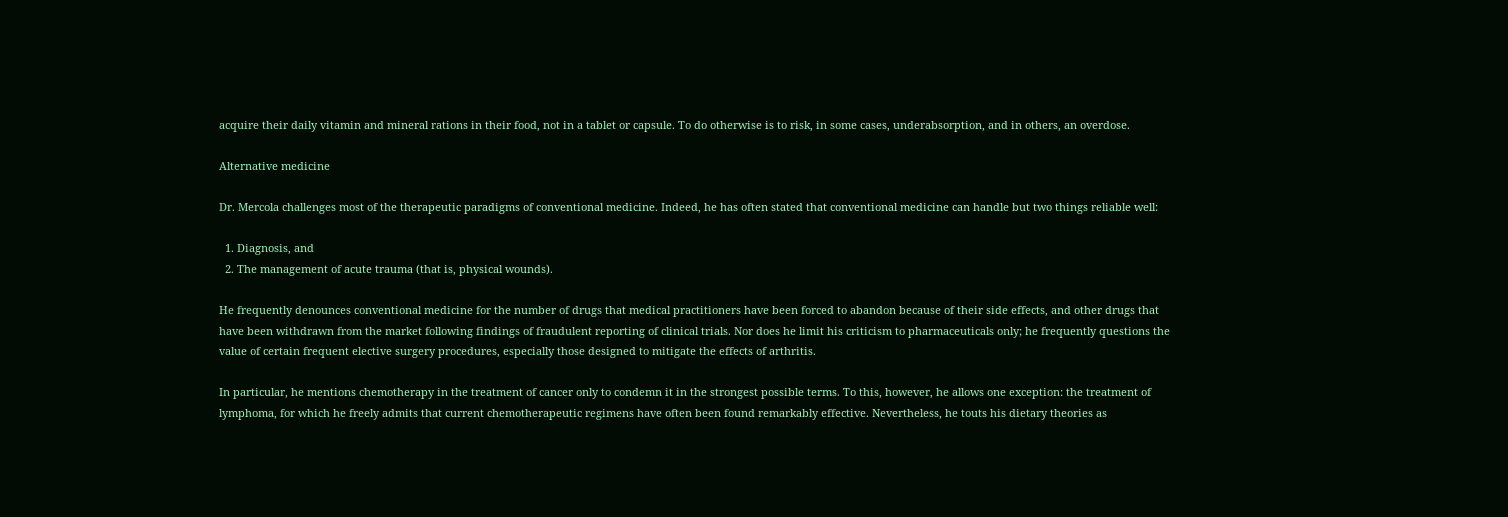acquire their daily vitamin and mineral rations in their food, not in a tablet or capsule. To do otherwise is to risk, in some cases, underabsorption, and in others, an overdose.

Alternative medicine

Dr. Mercola challenges most of the therapeutic paradigms of conventional medicine. Indeed, he has often stated that conventional medicine can handle but two things reliable well:

  1. Diagnosis, and
  2. The management of acute trauma (that is, physical wounds).

He frequently denounces conventional medicine for the number of drugs that medical practitioners have been forced to abandon because of their side effects, and other drugs that have been withdrawn from the market following findings of fraudulent reporting of clinical trials. Nor does he limit his criticism to pharmaceuticals only; he frequently questions the value of certain frequent elective surgery procedures, especially those designed to mitigate the effects of arthritis.

In particular, he mentions chemotherapy in the treatment of cancer only to condemn it in the strongest possible terms. To this, however, he allows one exception: the treatment of lymphoma, for which he freely admits that current chemotherapeutic regimens have often been found remarkably effective. Nevertheless, he touts his dietary theories as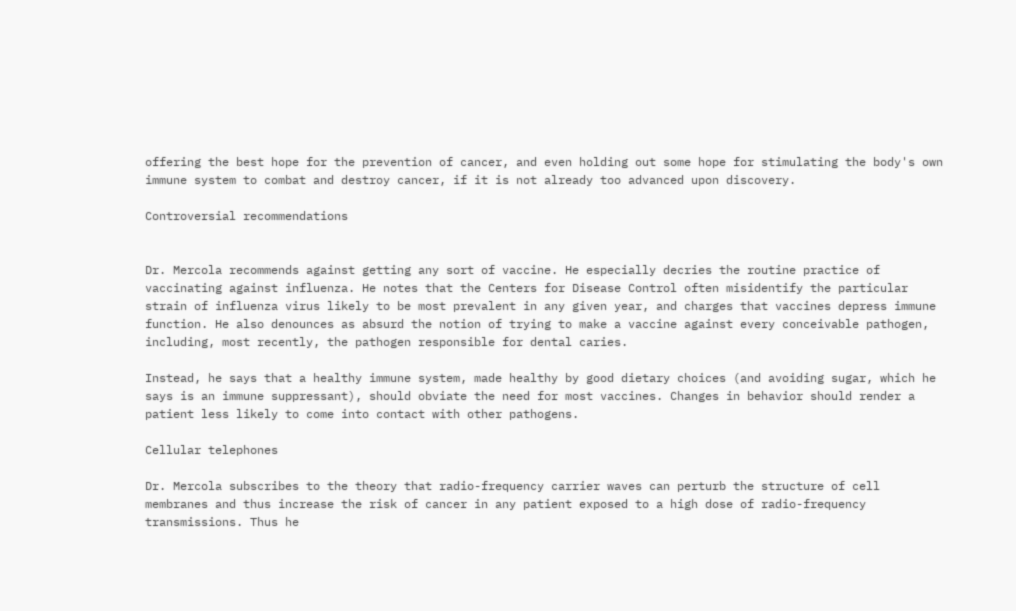offering the best hope for the prevention of cancer, and even holding out some hope for stimulating the body's own immune system to combat and destroy cancer, if it is not already too advanced upon discovery.

Controversial recommendations


Dr. Mercola recommends against getting any sort of vaccine. He especially decries the routine practice of vaccinating against influenza. He notes that the Centers for Disease Control often misidentify the particular strain of influenza virus likely to be most prevalent in any given year, and charges that vaccines depress immune function. He also denounces as absurd the notion of trying to make a vaccine against every conceivable pathogen, including, most recently, the pathogen responsible for dental caries.

Instead, he says that a healthy immune system, made healthy by good dietary choices (and avoiding sugar, which he says is an immune suppressant), should obviate the need for most vaccines. Changes in behavior should render a patient less likely to come into contact with other pathogens.

Cellular telephones

Dr. Mercola subscribes to the theory that radio-frequency carrier waves can perturb the structure of cell membranes and thus increase the risk of cancer in any patient exposed to a high dose of radio-frequency transmissions. Thus he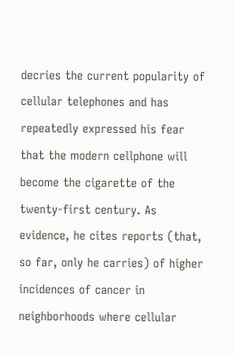decries the current popularity of cellular telephones and has repeatedly expressed his fear that the modern cellphone will become the cigarette of the twenty-first century. As evidence, he cites reports (that, so far, only he carries) of higher incidences of cancer in neighborhoods where cellular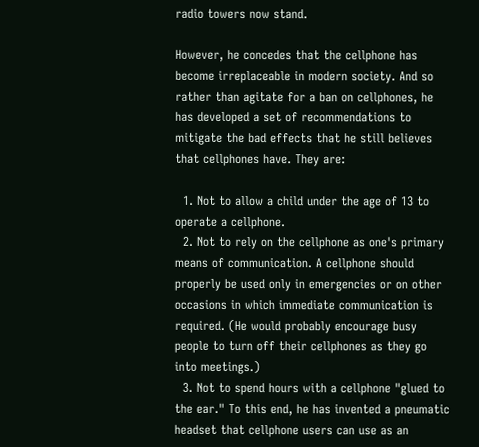radio towers now stand.

However, he concedes that the cellphone has become irreplaceable in modern society. And so rather than agitate for a ban on cellphones, he has developed a set of recommendations to mitigate the bad effects that he still believes that cellphones have. They are:

  1. Not to allow a child under the age of 13 to operate a cellphone.
  2. Not to rely on the cellphone as one's primary means of communication. A cellphone should properly be used only in emergencies or on other occasions in which immediate communication is required. (He would probably encourage busy people to turn off their cellphones as they go into meetings.)
  3. Not to spend hours with a cellphone "glued to the ear." To this end, he has invented a pneumatic headset that cellphone users can use as an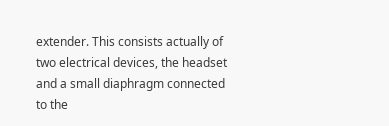extender. This consists actually of two electrical devices, the headset and a small diaphragm connected to the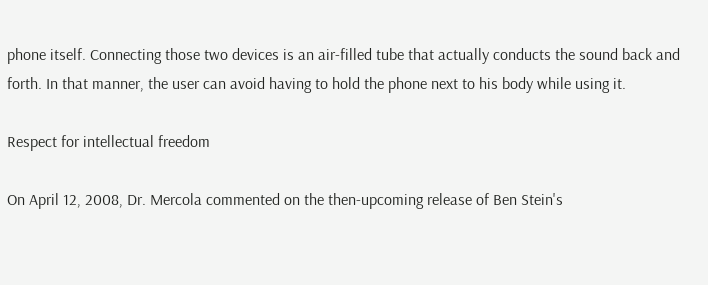phone itself. Connecting those two devices is an air-filled tube that actually conducts the sound back and forth. In that manner, the user can avoid having to hold the phone next to his body while using it.

Respect for intellectual freedom

On April 12, 2008, Dr. Mercola commented on the then-upcoming release of Ben Stein's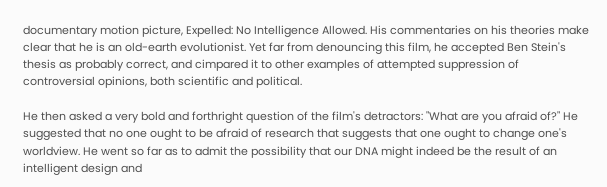documentary motion picture, Expelled: No Intelligence Allowed. His commentaries on his theories make clear that he is an old-earth evolutionist. Yet far from denouncing this film, he accepted Ben Stein's thesis as probably correct, and cimpared it to other examples of attempted suppression of controversial opinions, both scientific and political.

He then asked a very bold and forthright question of the film's detractors: "What are you afraid of?" He suggested that no one ought to be afraid of research that suggests that one ought to change one's worldview. He went so far as to admit the possibility that our DNA might indeed be the result of an intelligent design and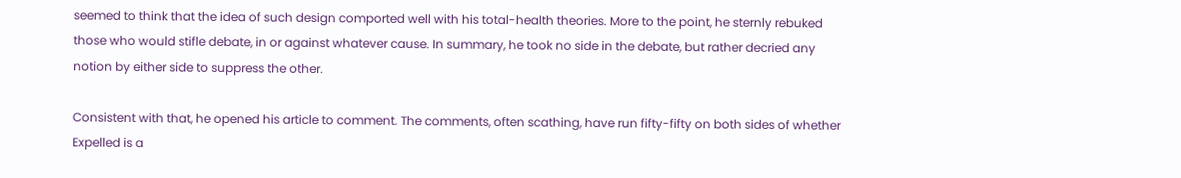seemed to think that the idea of such design comported well with his total-health theories. More to the point, he sternly rebuked those who would stifle debate, in or against whatever cause. In summary, he took no side in the debate, but rather decried any notion by either side to suppress the other.

Consistent with that, he opened his article to comment. The comments, often scathing, have run fifty-fifty on both sides of whether Expelled is a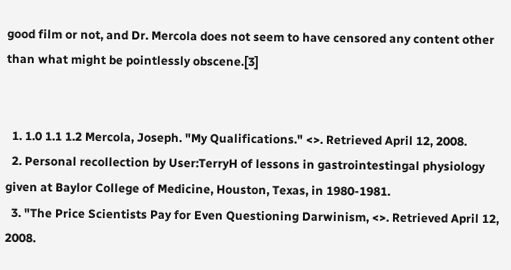good film or not, and Dr. Mercola does not seem to have censored any content other than what might be pointlessly obscene.[3]


  1. 1.0 1.1 1.2 Mercola, Joseph. "My Qualifications." <>. Retrieved April 12, 2008.
  2. Personal recollection by User:TerryH of lessons in gastrointestingal physiology given at Baylor College of Medicine, Houston, Texas, in 1980-1981.
  3. "The Price Scientists Pay for Even Questioning Darwinism, <>. Retrieved April 12, 2008.